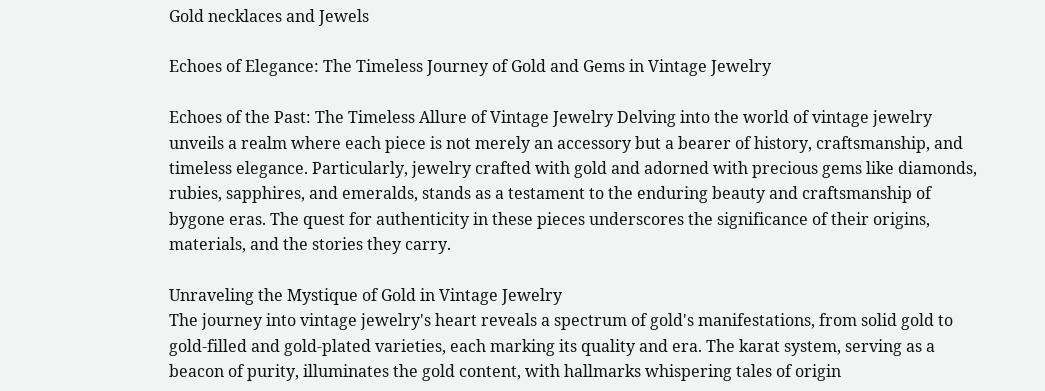Gold necklaces and Jewels

Echoes of Elegance: The Timeless Journey of Gold and Gems in Vintage Jewelry

Echoes of the Past: The Timeless Allure of Vintage Jewelry Delving into the world of vintage jewelry unveils a realm where each piece is not merely an accessory but a bearer of history, craftsmanship, and timeless elegance. Particularly, jewelry crafted with gold and adorned with precious gems like diamonds, rubies, sapphires, and emeralds, stands as a testament to the enduring beauty and craftsmanship of bygone eras. The quest for authenticity in these pieces underscores the significance of their origins, materials, and the stories they carry.

Unraveling the Mystique of Gold in Vintage Jewelry
The journey into vintage jewelry's heart reveals a spectrum of gold's manifestations, from solid gold to gold-filled and gold-plated varieties, each marking its quality and era. The karat system, serving as a beacon of purity, illuminates the gold content, with hallmarks whispering tales of origin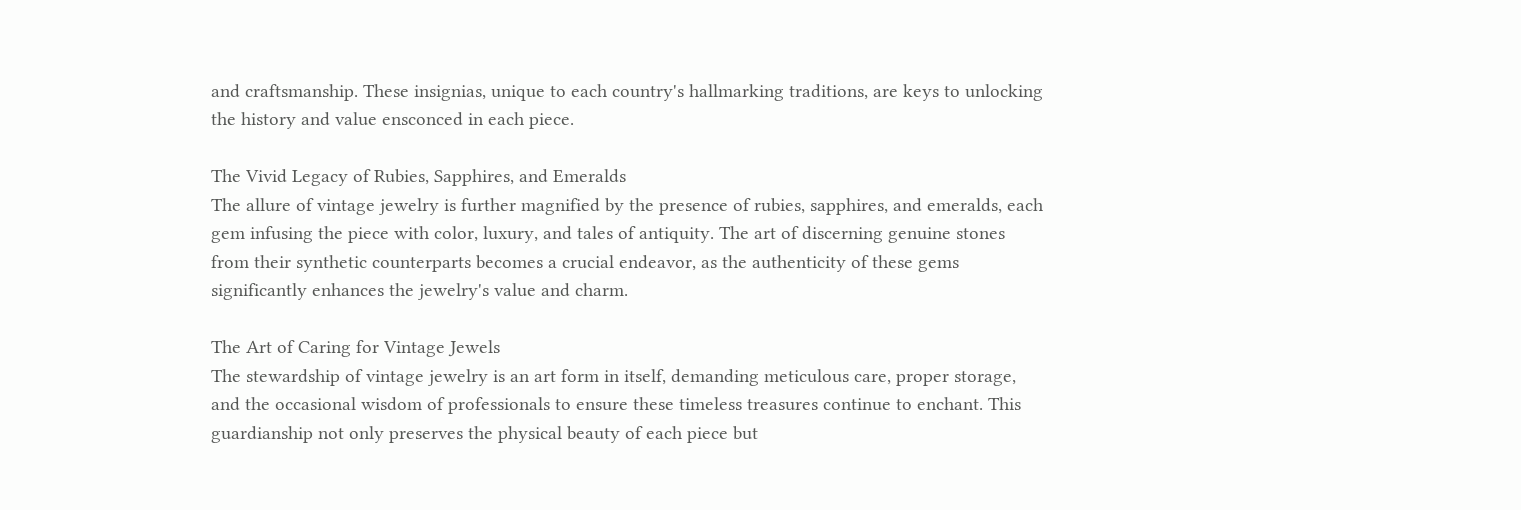and craftsmanship. These insignias, unique to each country's hallmarking traditions, are keys to unlocking the history and value ensconced in each piece.

The Vivid Legacy of Rubies, Sapphires, and Emeralds
The allure of vintage jewelry is further magnified by the presence of rubies, sapphires, and emeralds, each gem infusing the piece with color, luxury, and tales of antiquity. The art of discerning genuine stones from their synthetic counterparts becomes a crucial endeavor, as the authenticity of these gems significantly enhances the jewelry's value and charm.

The Art of Caring for Vintage Jewels
The stewardship of vintage jewelry is an art form in itself, demanding meticulous care, proper storage, and the occasional wisdom of professionals to ensure these timeless treasures continue to enchant. This guardianship not only preserves the physical beauty of each piece but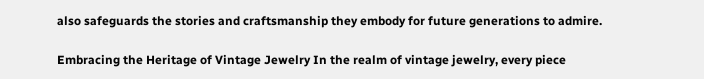also safeguards the stories and craftsmanship they embody for future generations to admire.

Embracing the Heritage of Vintage Jewelry In the realm of vintage jewelry, every piece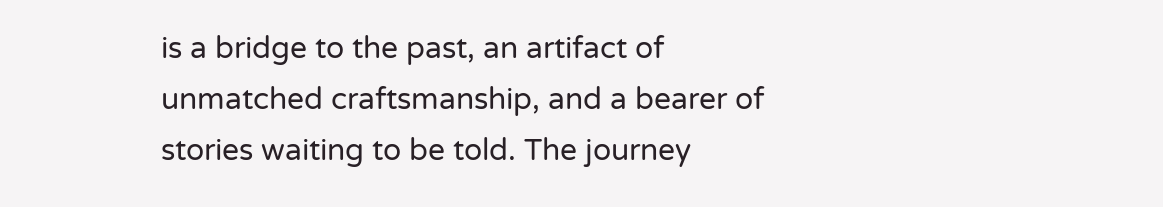is a bridge to the past, an artifact of unmatched craftsmanship, and a bearer of stories waiting to be told. The journey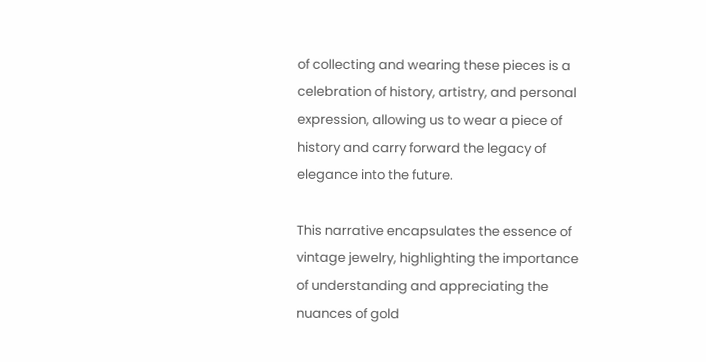of collecting and wearing these pieces is a celebration of history, artistry, and personal expression, allowing us to wear a piece of history and carry forward the legacy of elegance into the future.

This narrative encapsulates the essence of vintage jewelry, highlighting the importance of understanding and appreciating the nuances of gold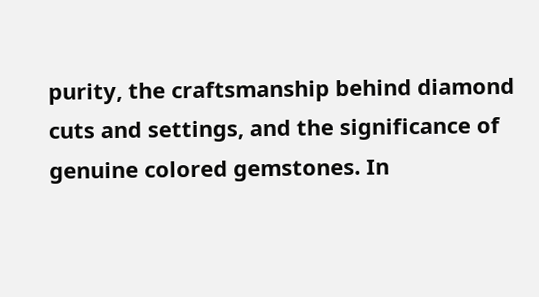purity, the craftsmanship behind diamond cuts and settings, and the significance of genuine colored gemstones. In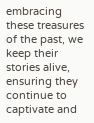embracing these treasures of the past, we keep their stories alive, ensuring they continue to captivate and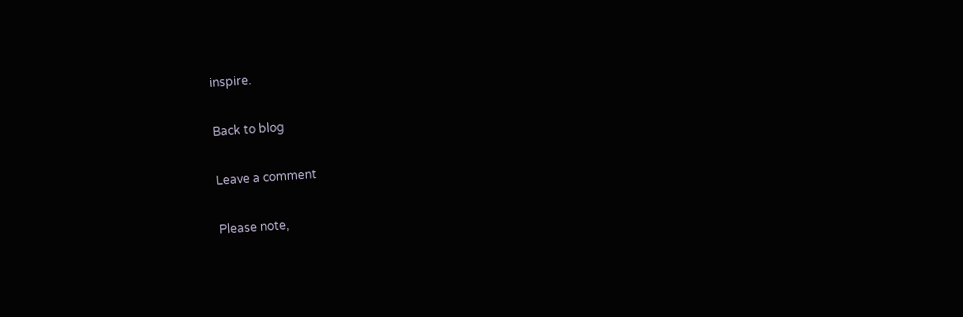inspire.

Back to blog

Leave a comment

Please note,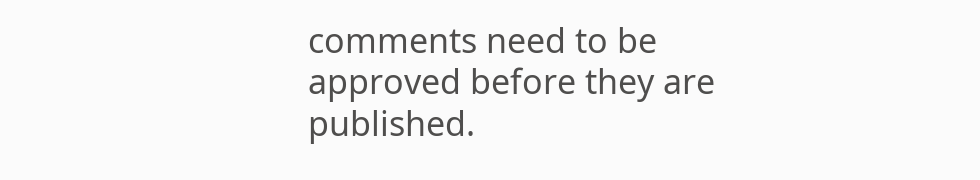comments need to be approved before they are published.